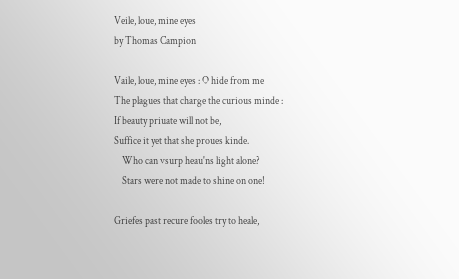Veile, loue, mine eyes
by Thomas Campion

Vaile, loue, mine eyes : O hide from me
The plagues that charge the curious minde :
If beauty priuate will not be,
Suffice it yet that she proues kinde.
    Who can vsurp heau'ns light alone?
    Stars were not made to shine on one!

Griefes past recure fooles try to heale,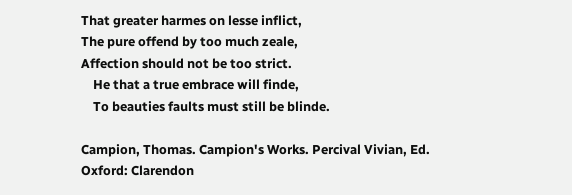That greater harmes on lesse inflict,
The pure offend by too much zeale,
Affection should not be too strict.
    He that a true embrace will finde,
    To beauties faults must still be blinde.

Campion, Thomas. Campion's Works. Percival Vivian, Ed.
Oxford: Clarendon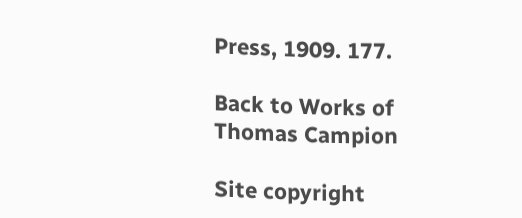Press, 1909. 177.

Back to Works of Thomas Campion

Site copyright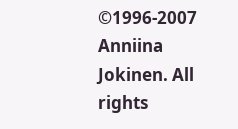©1996-2007 Anniina Jokinen. All rights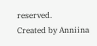reserved.
Created by Anniina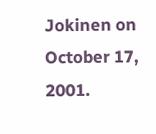Jokinen on October 17, 2001.